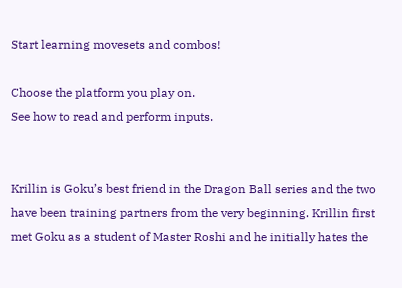Start learning movesets and combos!

Choose the platform you play on.
See how to read and perform inputs.


Krillin is Goku’s best friend in the Dragon Ball series and the two have been training partners from the very beginning. Krillin first met Goku as a student of Master Roshi and he initially hates the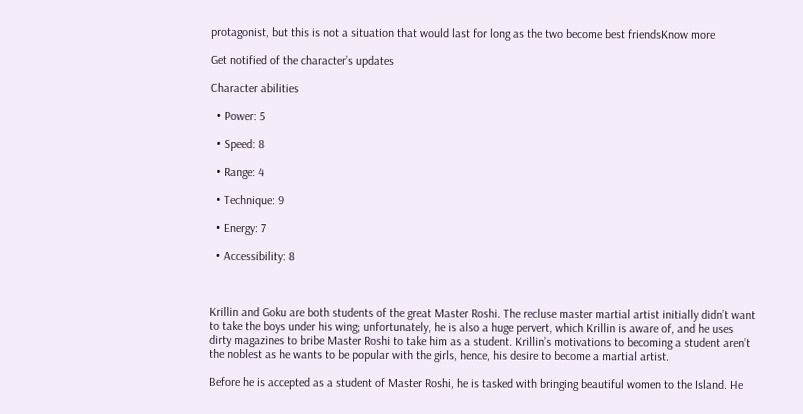protagonist, but this is not a situation that would last for long as the two become best friendsKnow more

Get notified of the character’s updates

Character abilities

  • Power: 5

  • Speed: 8

  • Range: 4

  • Technique: 9

  • Energy: 7

  • Accessibility: 8



Krillin and Goku are both students of the great Master Roshi. The recluse master martial artist initially didn’t want to take the boys under his wing; unfortunately, he is also a huge pervert, which Krillin is aware of, and he uses dirty magazines to bribe Master Roshi to take him as a student. Krillin’s motivations to becoming a student aren’t the noblest as he wants to be popular with the girls, hence, his desire to become a martial artist.

Before he is accepted as a student of Master Roshi, he is tasked with bringing beautiful women to the Island. He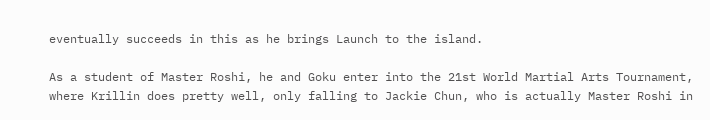eventually succeeds in this as he brings Launch to the island.

As a student of Master Roshi, he and Goku enter into the 21st World Martial Arts Tournament, where Krillin does pretty well, only falling to Jackie Chun, who is actually Master Roshi in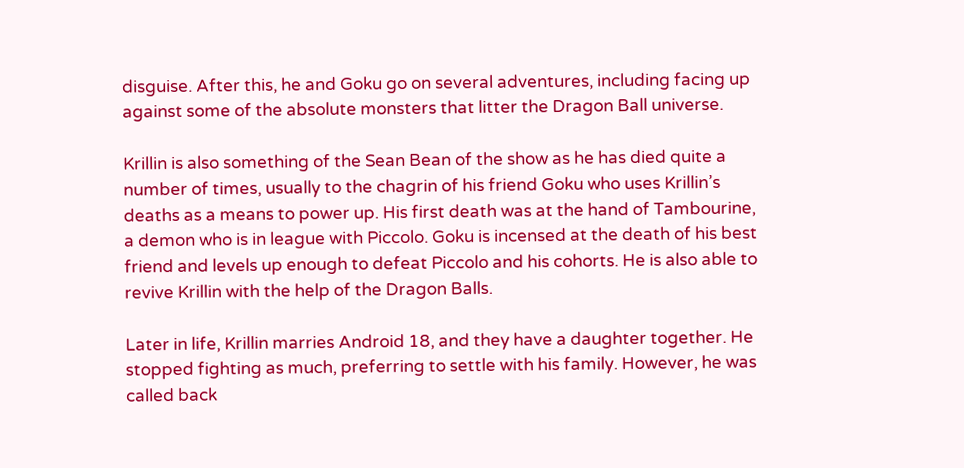disguise. After this, he and Goku go on several adventures, including facing up against some of the absolute monsters that litter the Dragon Ball universe.

Krillin is also something of the Sean Bean of the show as he has died quite a number of times, usually to the chagrin of his friend Goku who uses Krillin’s deaths as a means to power up. His first death was at the hand of Tambourine, a demon who is in league with Piccolo. Goku is incensed at the death of his best friend and levels up enough to defeat Piccolo and his cohorts. He is also able to revive Krillin with the help of the Dragon Balls.

Later in life, Krillin marries Android 18, and they have a daughter together. He stopped fighting as much, preferring to settle with his family. However, he was called back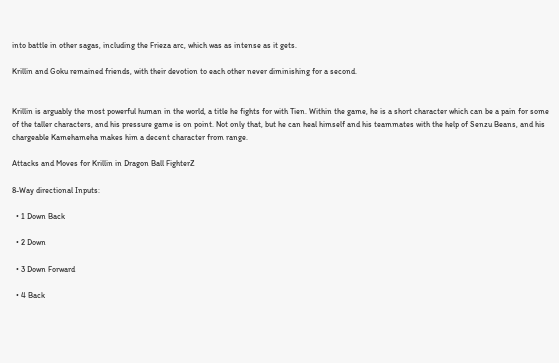into battle in other sagas, including the Frieza arc, which was as intense as it gets.

Krillin and Goku remained friends, with their devotion to each other never diminishing for a second.


Krillin is arguably the most powerful human in the world, a title he fights for with Tien. Within the game, he is a short character which can be a pain for some of the taller characters, and his pressure game is on point. Not only that, but he can heal himself and his teammates with the help of Senzu Beans, and his chargeable Kamehameha makes him a decent character from range.

Attacks and Moves for Krillin in Dragon Ball FighterZ

8-Way directional Inputs:

  • 1 Down Back

  • 2 Down

  • 3 Down Forward

  • 4 Back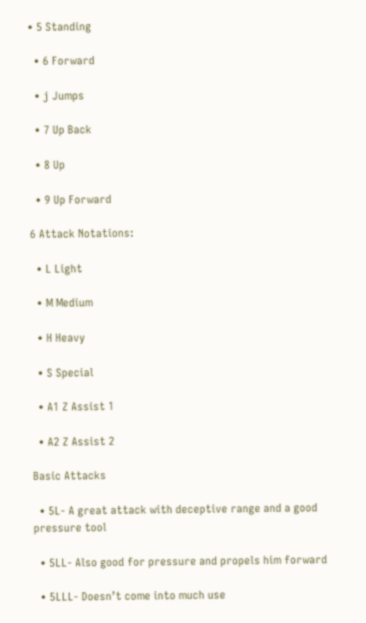• 5 Standing

  • 6 Forward

  • j Jumps

  • 7 Up Back

  • 8 Up

  • 9 Up Forward

6 Attack Notations:

  • L Light

  • M Medium

  • H Heavy

  • S Special

  • A1 Z Assist 1

  • A2 Z Assist 2

Basic Attacks

  • 5L- A great attack with deceptive range and a good pressure tool

  • 5LL- Also good for pressure and propels him forward

  • 5LLL- Doesn’t come into much use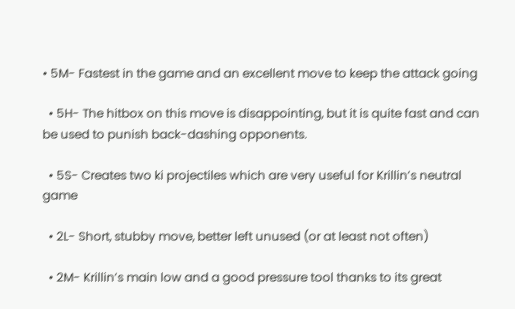• 5M- Fastest in the game and an excellent move to keep the attack going

  • 5H- The hitbox on this move is disappointing, but it is quite fast and can be used to punish back-dashing opponents.

  • 5S- Creates two ki projectiles which are very useful for Krillin’s neutral game

  • 2L- Short, stubby move, better left unused (or at least not often)

  • 2M- Krillin’s main low and a good pressure tool thanks to its great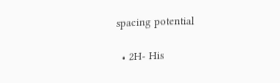spacing potential

  • 2H- His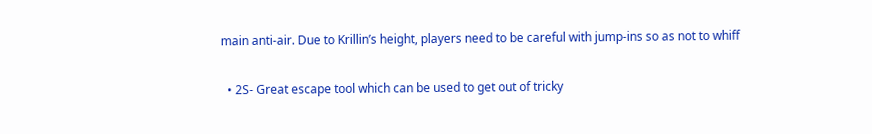main anti-air. Due to Krillin’s height, players need to be careful with jump-ins so as not to whiff

  • 2S- Great escape tool which can be used to get out of tricky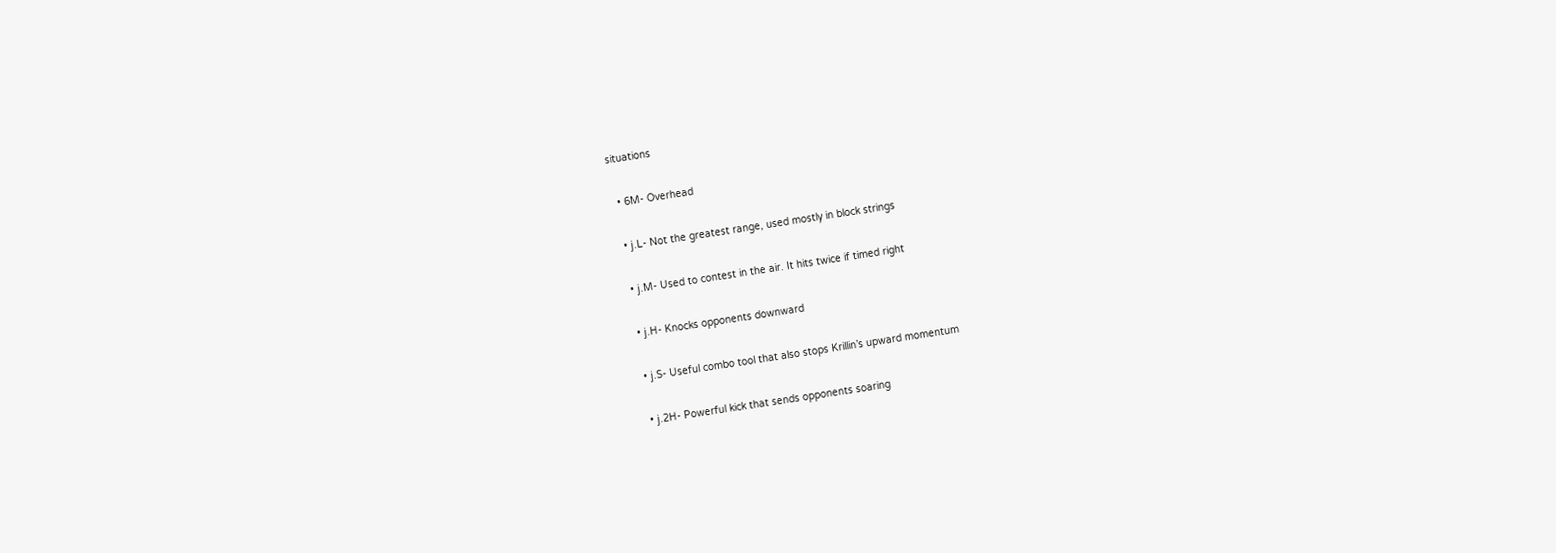situations

  • 6M- Overhead

  • j.L- Not the greatest range, used mostly in block strings

  • j.M- Used to contest in the air. It hits twice if timed right

  • j.H- Knocks opponents downward

  • j.S- Useful combo tool that also stops Krillin’s upward momentum

  • j.2H- Powerful kick that sends opponents soaring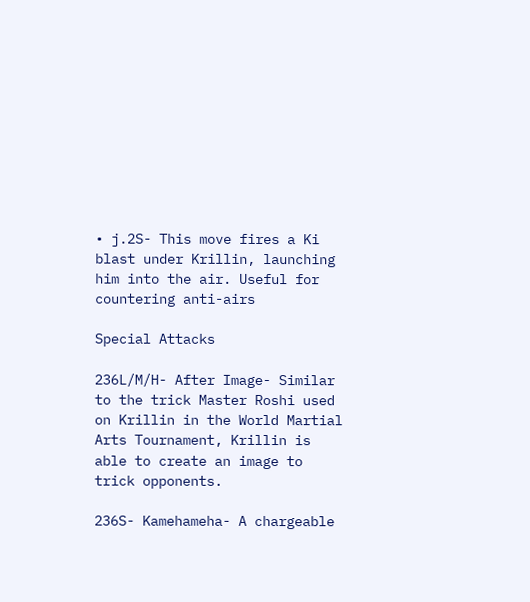• j.2S- This move fires a Ki blast under Krillin, launching him into the air. Useful for countering anti-airs

Special Attacks

236L/M/H- After Image- Similar to the trick Master Roshi used on Krillin in the World Martial Arts Tournament, Krillin is able to create an image to trick opponents.

236S- Kamehameha- A chargeable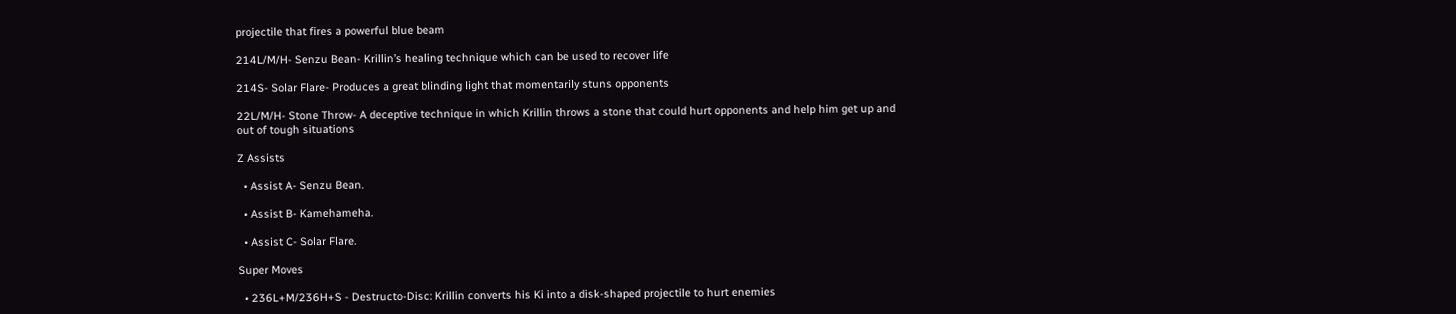projectile that fires a powerful blue beam

214L/M/H- Senzu Bean- Krillin’s healing technique which can be used to recover life

214S- Solar Flare- Produces a great blinding light that momentarily stuns opponents

22L/M/H- Stone Throw- A deceptive technique in which Krillin throws a stone that could hurt opponents and help him get up and out of tough situations

Z Assists

  • Assist A- Senzu Bean.

  • Assist B- Kamehameha.

  • Assist C- Solar Flare.

Super Moves

  • 236L+M/236H+S - Destructo-Disc: Krillin converts his Ki into a disk-shaped projectile to hurt enemies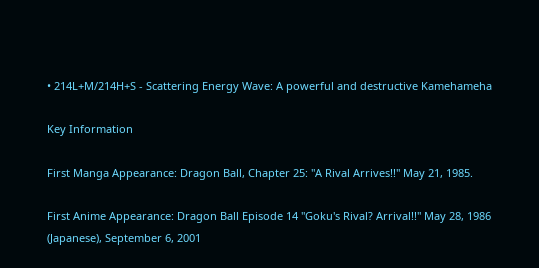• 214L+M/214H+S - Scattering Energy Wave: A powerful and destructive Kamehameha

Key Information

First Manga Appearance: Dragon Ball, Chapter 25: "A Rival Arrives!!" May 21, 1985.

First Anime Appearance: Dragon Ball Episode 14 "Goku's Rival? Arrival!!" May 28, 1986 (Japanese), September 6, 2001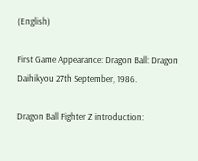(English)

First Game Appearance: Dragon Ball: Dragon Daihikyou 27th September, 1986.

Dragon Ball Fighter Z introduction: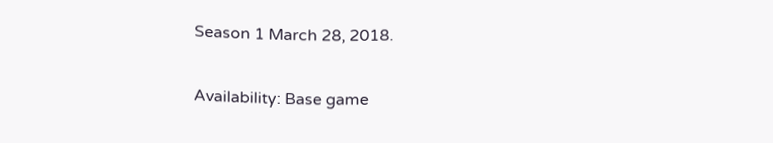Season 1 March 28, 2018.

Availability: Base game